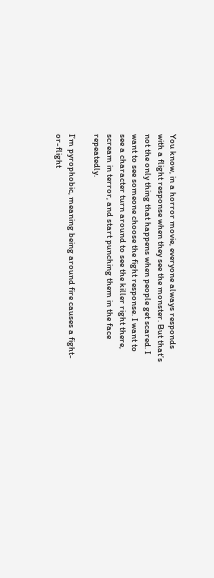You know, in a horror movie, everyone always responds with a flight response when they see the monster. But that’s not the only thing that happens when people get scared. I want to see someone choose the fight response. I want to see a character turn around to see the killer right there, scream in terror, and start punching them in the face repeatedly.

I’m pyrophobic, meaning being around fire causes a fight-or-flight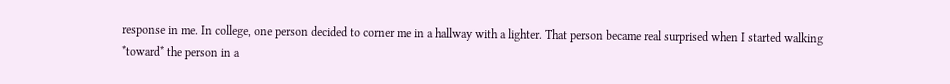response in me. In college, one person decided to corner me in a hallway with a lighter. That person became real surprised when I started walking *toward* the person in a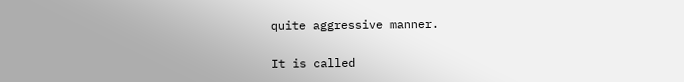quite aggressive manner.

It is called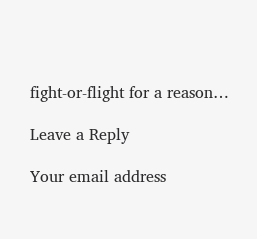fight-or-flight for a reason…

Leave a Reply

Your email address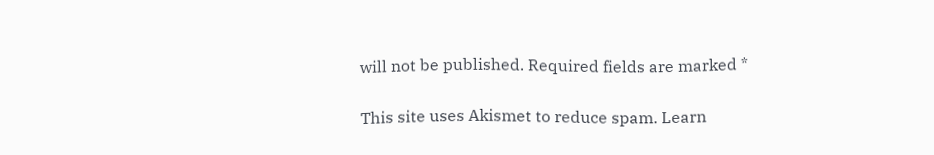will not be published. Required fields are marked *

This site uses Akismet to reduce spam. Learn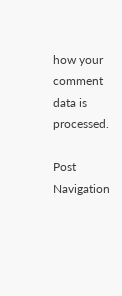how your comment data is processed.

Post Navigation